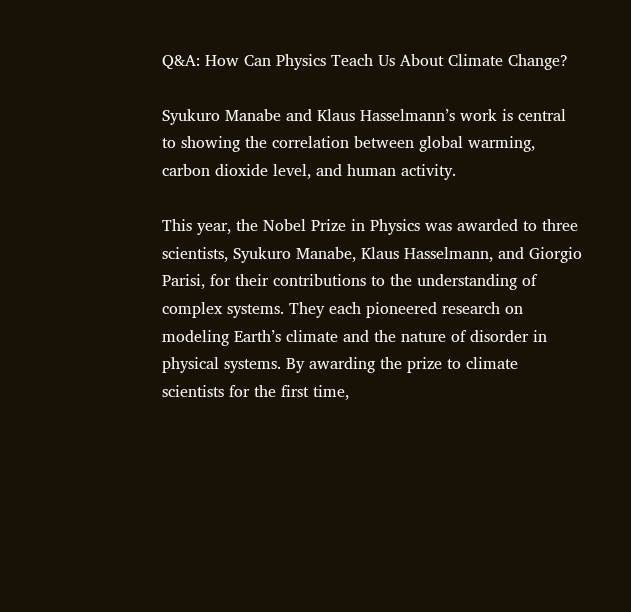Q&A: How Can Physics Teach Us About Climate Change?

Syukuro Manabe and Klaus Hasselmann’s work is central to showing the correlation between global warming, carbon dioxide level, and human activity.

This year, the Nobel Prize in Physics was awarded to three scientists, Syukuro Manabe, Klaus Hasselmann, and Giorgio Parisi, for their contributions to the understanding of complex systems. They each pioneered research on modeling Earth’s climate and the nature of disorder in physical systems. By awarding the prize to climate scientists for the first time,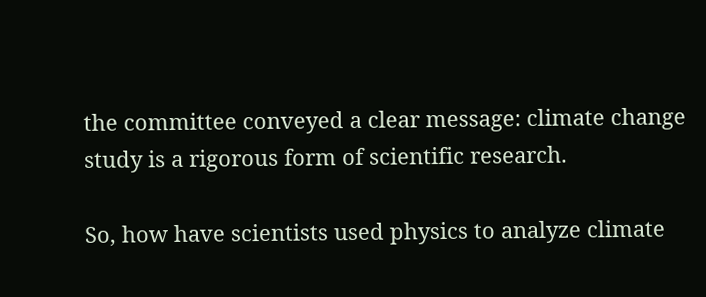the committee conveyed a clear message: climate change study is a rigorous form of scientific research.

So, how have scientists used physics to analyze climate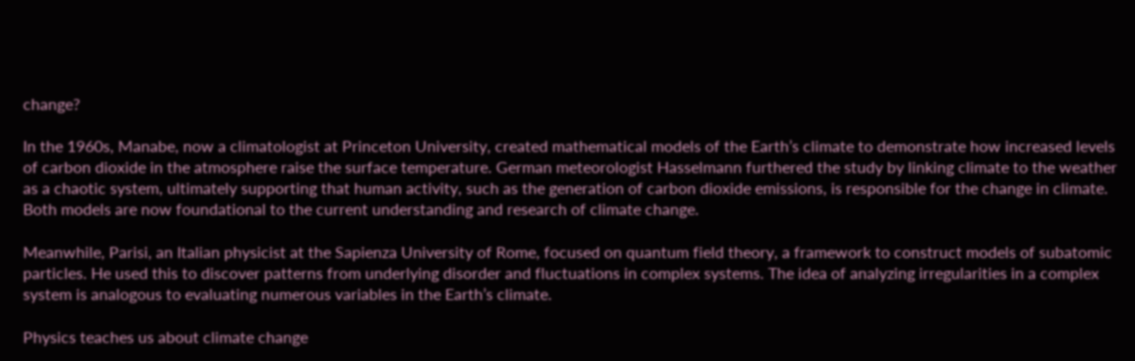change?

In the 1960s, Manabe, now a climatologist at Princeton University, created mathematical models of the Earth’s climate to demonstrate how increased levels of carbon dioxide in the atmosphere raise the surface temperature. German meteorologist Hasselmann furthered the study by linking climate to the weather as a chaotic system, ultimately supporting that human activity, such as the generation of carbon dioxide emissions, is responsible for the change in climate. Both models are now foundational to the current understanding and research of climate change.

Meanwhile, Parisi, an Italian physicist at the Sapienza University of Rome, focused on quantum field theory, a framework to construct models of subatomic particles. He used this to discover patterns from underlying disorder and fluctuations in complex systems. The idea of analyzing irregularities in a complex system is analogous to evaluating numerous variables in the Earth’s climate.

Physics teaches us about climate change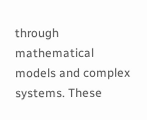through mathematical models and complex systems. These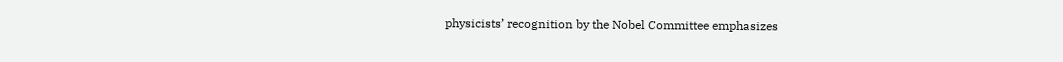physicists’ recognition by the Nobel Committee emphasizes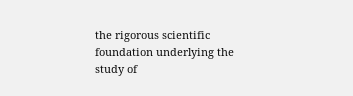the rigorous scientific foundation underlying the study of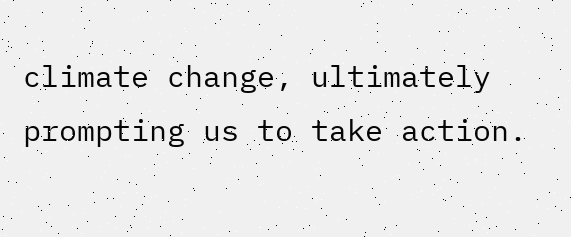climate change, ultimately prompting us to take action.